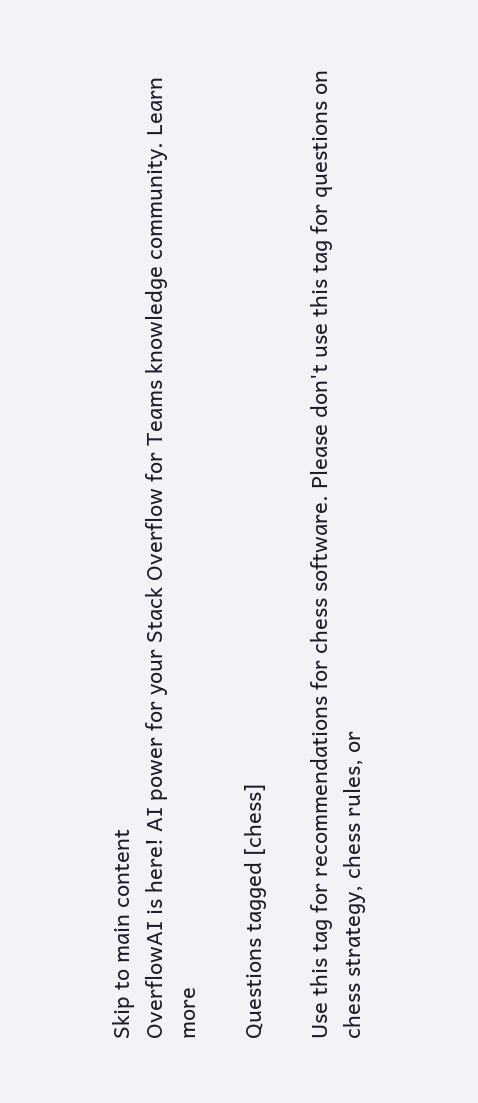Skip to main content
OverflowAI is here! AI power for your Stack Overflow for Teams knowledge community. Learn more

Questions tagged [chess]

Use this tag for recommendations for chess software. Please don't use this tag for questions on chess strategy, chess rules, or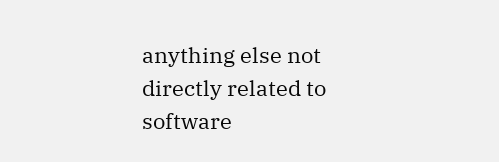anything else not directly related to software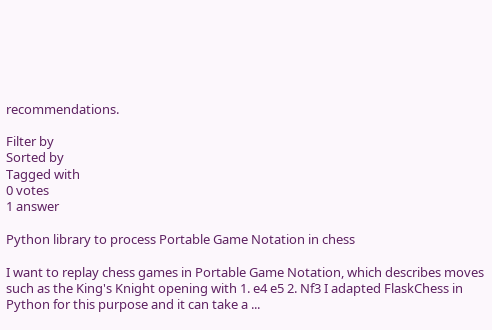recommendations.

Filter by
Sorted by
Tagged with
0 votes
1 answer

Python library to process Portable Game Notation in chess

I want to replay chess games in Portable Game Notation, which describes moves such as the King's Knight opening with 1. e4 e5 2. Nf3 I adapted FlaskChess in Python for this purpose and it can take a ...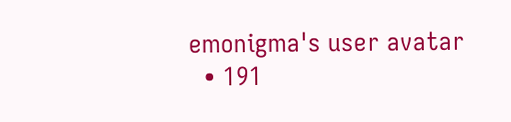emonigma's user avatar
  • 191